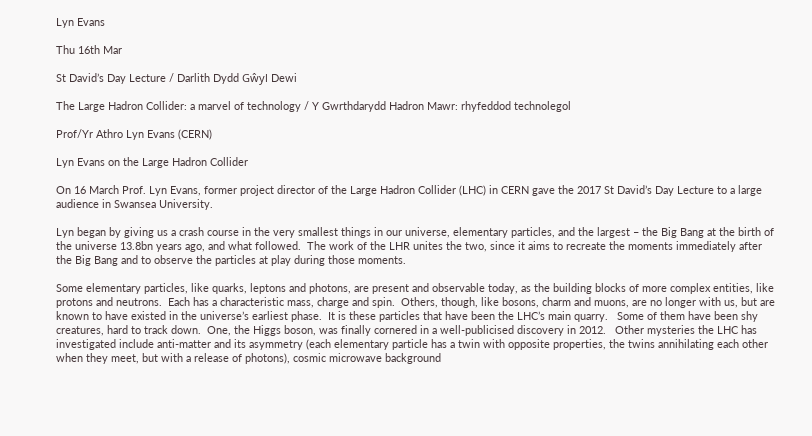Lyn Evans

Thu 16th Mar

St David’s Day Lecture / Darlith Dydd Gŵyl Dewi

The Large Hadron Collider: a marvel of technology / Y Gwrthdarydd Hadron Mawr: rhyfeddod technolegol

Prof/Yr Athro Lyn Evans (CERN)

Lyn Evans on the Large Hadron Collider

On 16 March Prof. Lyn Evans, former project director of the Large Hadron Collider (LHC) in CERN gave the 2017 St David’s Day Lecture to a large audience in Swansea University.

Lyn began by giving us a crash course in the very smallest things in our universe, elementary particles, and the largest – the Big Bang at the birth of the universe 13.8bn years ago, and what followed.  The work of the LHR unites the two, since it aims to recreate the moments immediately after the Big Bang and to observe the particles at play during those moments.

Some elementary particles, like quarks, leptons and photons, are present and observable today, as the building blocks of more complex entities, like protons and neutrons.  Each has a characteristic mass, charge and spin.  Others, though, like bosons, charm and muons, are no longer with us, but are known to have existed in the universe’s earliest phase.  It is these particles that have been the LHC’s main quarry.   Some of them have been shy creatures, hard to track down.  One, the Higgs boson, was finally cornered in a well-publicised discovery in 2012.   Other mysteries the LHC has investigated include anti-matter and its asymmetry (each elementary particle has a twin with opposite properties, the twins annihilating each other when they meet, but with a release of photons), cosmic microwave background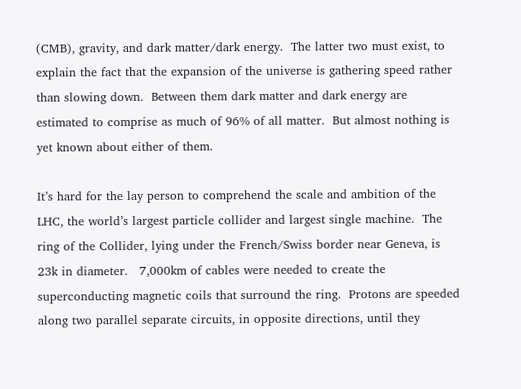(CMB), gravity, and dark matter/dark energy.  The latter two must exist, to explain the fact that the expansion of the universe is gathering speed rather than slowing down.  Between them dark matter and dark energy are estimated to comprise as much of 96% of all matter.  But almost nothing is yet known about either of them.

It’s hard for the lay person to comprehend the scale and ambition of the LHC, the world’s largest particle collider and largest single machine.  The ring of the Collider, lying under the French/Swiss border near Geneva, is 23k in diameter.   7,000km of cables were needed to create the superconducting magnetic coils that surround the ring.  Protons are speeded along two parallel separate circuits, in opposite directions, until they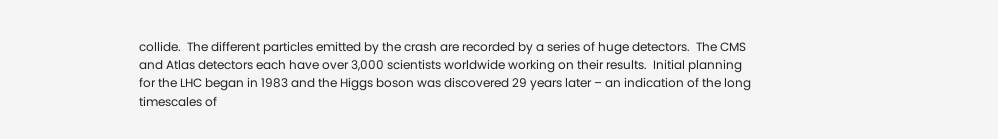collide.  The different particles emitted by the crash are recorded by a series of huge detectors.  The CMS and Atlas detectors each have over 3,000 scientists worldwide working on their results.  Initial planning for the LHC began in 1983 and the Higgs boson was discovered 29 years later – an indication of the long timescales of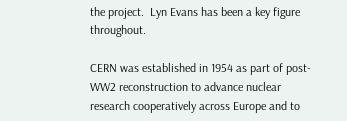the project.  Lyn Evans has been a key figure throughout.

CERN was established in 1954 as part of post-WW2 reconstruction to advance nuclear research cooperatively across Europe and to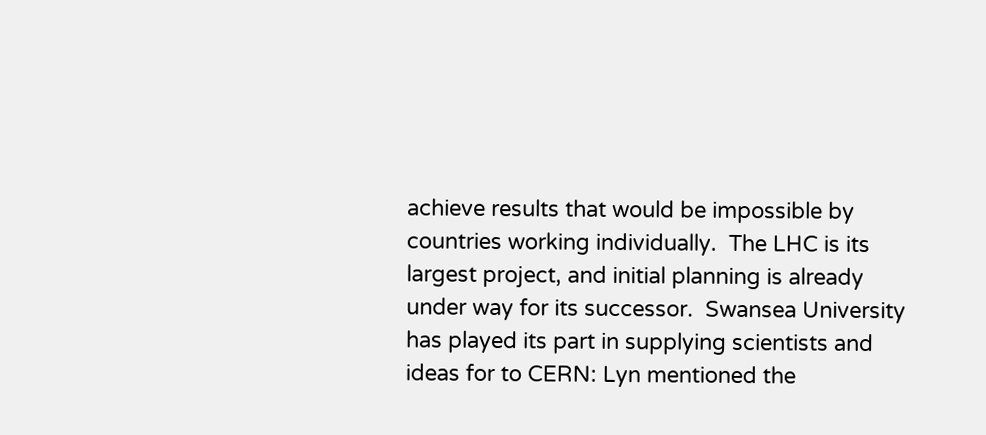achieve results that would be impossible by countries working individually.  The LHC is its largest project, and initial planning is already under way for its successor.  Swansea University has played its part in supplying scientists and ideas for to CERN: Lyn mentioned the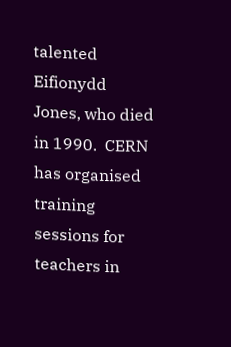talented Eifionydd Jones, who died in 1990.  CERN has organised training sessions for teachers in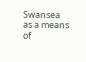Swansea as a means of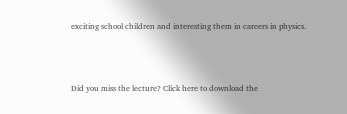exciting school children and interesting them in careers in physics.



Did you miss the lecture? Click here to download the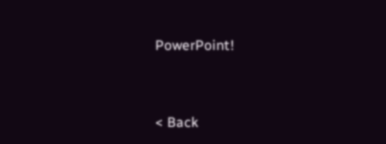PowerPoint!




< Back